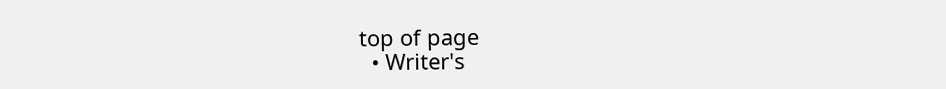top of page
  • Writer's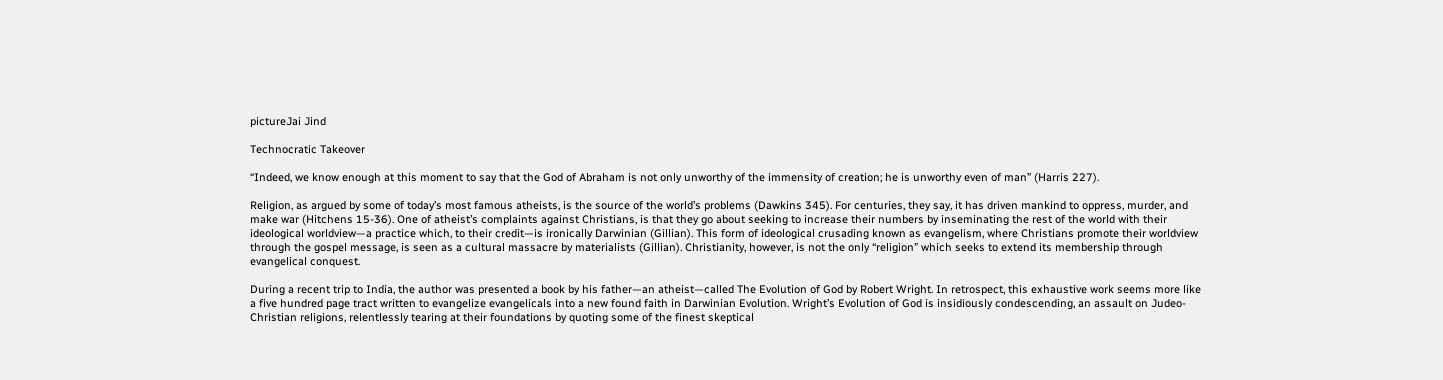pictureJai Jind

Technocratic Takeover

“Indeed, we know enough at this moment to say that the God of Abraham is not only unworthy of the immensity of creation; he is unworthy even of man” (Harris 227).

Religion, as argued by some of today’s most famous atheists, is the source of the world’s problems (Dawkins 345). For centuries, they say, it has driven mankind to oppress, murder, and make war (Hitchens 15-36). One of atheist’s complaints against Christians, is that they go about seeking to increase their numbers by inseminating the rest of the world with their ideological worldview—a practice which, to their credit—is ironically Darwinian (Gillian). This form of ideological crusading known as evangelism, where Christians promote their worldview through the gospel message, is seen as a cultural massacre by materialists (Gillian). Christianity, however, is not the only “religion” which seeks to extend its membership through evangelical conquest.

During a recent trip to India, the author was presented a book by his father—an atheist—called The Evolution of God by Robert Wright. In retrospect, this exhaustive work seems more like a five hundred page tract written to evangelize evangelicals into a new found faith in Darwinian Evolution. Wright’s Evolution of God is insidiously condescending, an assault on Judeo-Christian religions, relentlessly tearing at their foundations by quoting some of the finest skeptical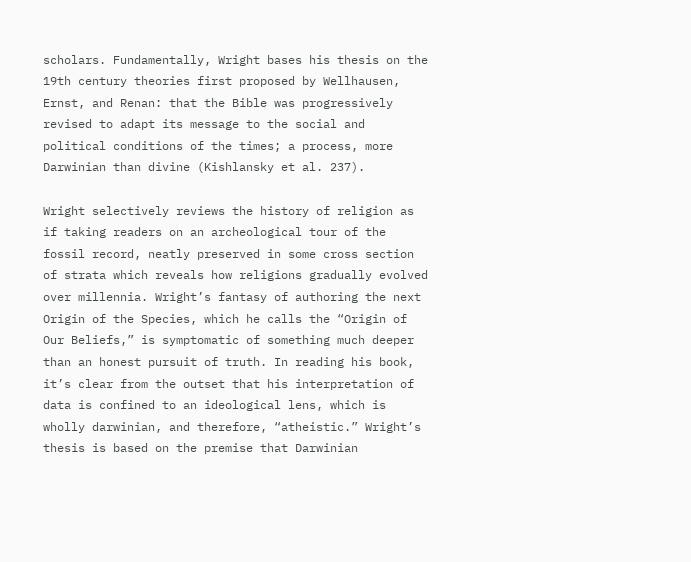scholars. Fundamentally, Wright bases his thesis on the 19th century theories first proposed by Wellhausen, Ernst, and Renan: that the Bible was progressively revised to adapt its message to the social and political conditions of the times; a process, more Darwinian than divine (Kishlansky et al. 237).

Wright selectively reviews the history of religion as if taking readers on an archeological tour of the fossil record, neatly preserved in some cross section of strata which reveals how religions gradually evolved over millennia. Wright’s fantasy of authoring the next Origin of the Species, which he calls the “Origin of Our Beliefs,” is symptomatic of something much deeper than an honest pursuit of truth. In reading his book, it’s clear from the outset that his interpretation of data is confined to an ideological lens, which is wholly darwinian, and therefore, “atheistic.” Wright’s thesis is based on the premise that Darwinian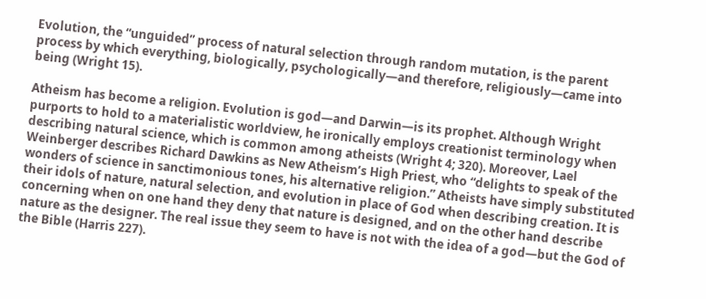Evolution, the “unguided” process of natural selection through random mutation, is the parent process by which everything, biologically, psychologically—and therefore, religiously—came into being (Wright 15).

Atheism has become a religion. Evolution is god—and Darwin—is its prophet. Although Wright purports to hold to a materialistic worldview, he ironically employs creationist terminology when describing natural science, which is common among atheists (Wright 4; 320). Moreover, Lael Weinberger describes Richard Dawkins as New Atheism’s High Priest, who “delights to speak of the wonders of science in sanctimonious tones, his alternative religion.” Atheists have simply substituted their idols of nature, natural selection, and evolution in place of God when describing creation. It is concerning when on one hand they deny that nature is designed, and on the other hand describe nature as the designer. The real issue they seem to have is not with the idea of a god—but the God of the Bible (Harris 227).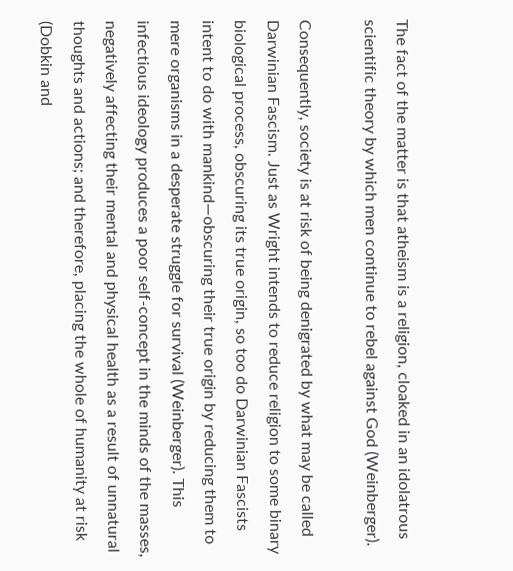The fact of the matter is that atheism is a religion, cloaked in an idolatrous scientific theory by which men continue to rebel against God (Weinberger).

Consequently, society is at risk of being denigrated by what may be called Darwinian Fascism. Just as Wright intends to reduce religion to some binary biological process, obscuring its true origin, so too do Darwinian Fascists intent to do with mankind—obscuring their true origin by reducing them to mere organisms in a desperate struggle for survival (Weinberger). This infectious ideology produces a poor self-concept in the minds of the masses, negatively affecting their mental and physical health as a result of unnatural thoughts and actions; and therefore, placing the whole of humanity at risk (Dobkin and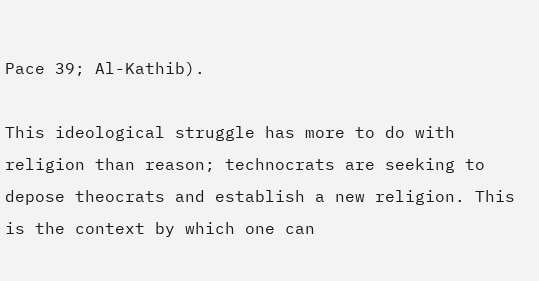Pace 39; Al-Kathib).

This ideological struggle has more to do with religion than reason; technocrats are seeking to depose theocrats and establish a new religion. This is the context by which one can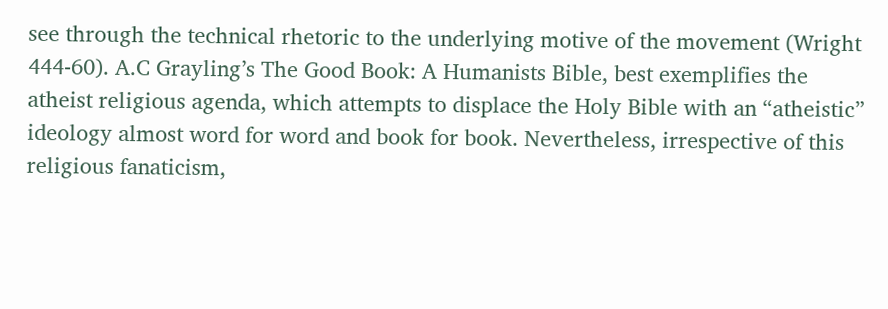see through the technical rhetoric to the underlying motive of the movement (Wright 444-60). A.C Grayling’s The Good Book: A Humanists Bible, best exemplifies the atheist religious agenda, which attempts to displace the Holy Bible with an “atheistic” ideology almost word for word and book for book. Nevertheless, irrespective of this religious fanaticism,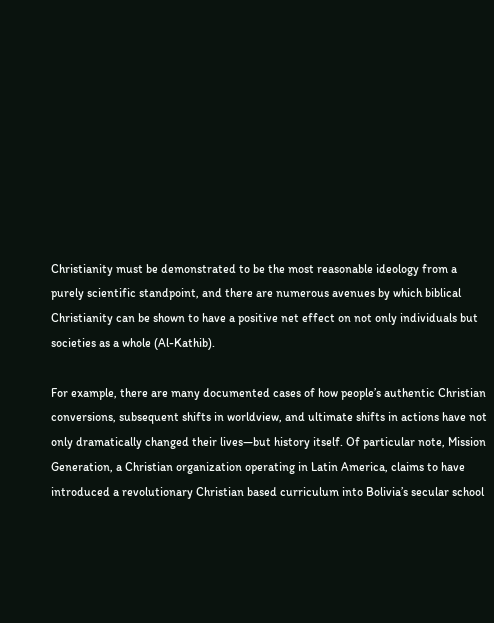Christianity must be demonstrated to be the most reasonable ideology from a purely scientific standpoint, and there are numerous avenues by which biblical Christianity can be shown to have a positive net effect on not only individuals but societies as a whole (Al-Kathib).

For example, there are many documented cases of how people’s authentic Christian conversions, subsequent shifts in worldview, and ultimate shifts in actions have not only dramatically changed their lives—but history itself. Of particular note, Mission Generation, a Christian organization operating in Latin America, claims to have introduced a revolutionary Christian based curriculum into Bolivia’s secular school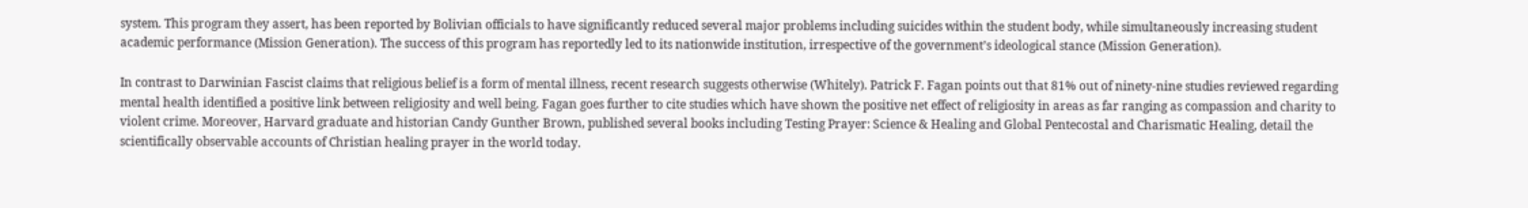system. This program they assert, has been reported by Bolivian officials to have significantly reduced several major problems including suicides within the student body, while simultaneously increasing student academic performance (Mission Generation). The success of this program has reportedly led to its nationwide institution, irrespective of the government’s ideological stance (Mission Generation).

In contrast to Darwinian Fascist claims that religious belief is a form of mental illness, recent research suggests otherwise (Whitely). Patrick F. Fagan points out that 81% out of ninety-nine studies reviewed regarding mental health identified a positive link between religiosity and well being. Fagan goes further to cite studies which have shown the positive net effect of religiosity in areas as far ranging as compassion and charity to violent crime. Moreover, Harvard graduate and historian Candy Gunther Brown, published several books including Testing Prayer: Science & Healing and Global Pentecostal and Charismatic Healing, detail the scientifically observable accounts of Christian healing prayer in the world today.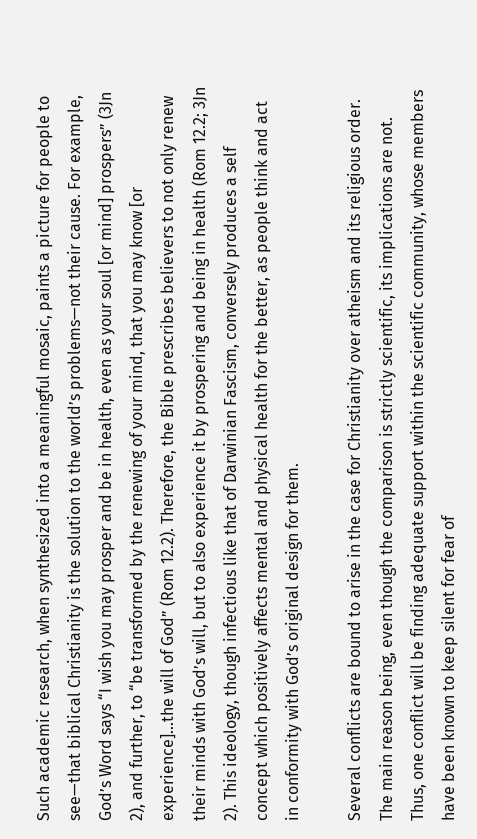Such academic research, when synthesized into a meaningful mosaic, paints a picture for people to see—that biblical Christianity is the solution to the world’s problems—not their cause. For example, God’s Word says “I wish you may prosper and be in health, even as your soul [or mind] prospers” (3Jn 2), and further, to “be transformed by the renewing of your mind, that you may know [or experience]…the will of God” (Rom 12.2). Therefore, the Bible prescribes believers to not only renew their minds with God’s will, but to also experience it by prospering and being in health (Rom 12.2; 3Jn 2). This ideology, though infectious like that of Darwinian Fascism, conversely produces a self concept which positively affects mental and physical health for the better, as people think and act in conformity with God’s original design for them.

Several conflicts are bound to arise in the case for Christianity over atheism and its religious order. The main reason being, even though the comparison is strictly scientific, its implications are not. Thus, one conflict will be finding adequate support within the scientific community, whose members have been known to keep silent for fear of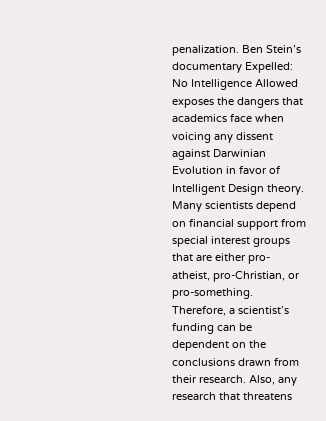penalization. Ben Stein’s documentary Expelled: No Intelligence Allowed exposes the dangers that academics face when voicing any dissent against Darwinian Evolution in favor of Intelligent Design theory. Many scientists depend on financial support from special interest groups that are either pro-atheist, pro-Christian, or pro-something. Therefore, a scientist’s funding can be dependent on the conclusions drawn from their research. Also, any research that threatens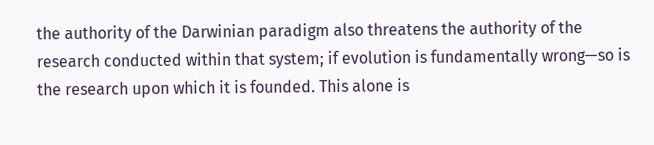the authority of the Darwinian paradigm also threatens the authority of the research conducted within that system; if evolution is fundamentally wrong—so is the research upon which it is founded. This alone is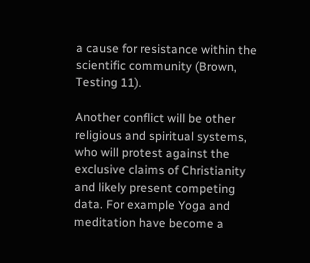a cause for resistance within the scientific community (Brown, Testing 11).

Another conflict will be other religious and spiritual systems, who will protest against the exclusive claims of Christianity and likely present competing data. For example Yoga and meditation have become a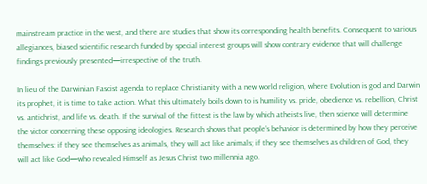mainstream practice in the west, and there are studies that show its corresponding health benefits. Consequent to various allegiances, biased scientific research funded by special interest groups will show contrary evidence that will challenge findings previously presented—irrespective of the truth.

In lieu of the Darwinian Fascist agenda to replace Christianity with a new world religion, where Evolution is god and Darwin its prophet, it is time to take action. What this ultimately boils down to is humility vs. pride, obedience vs. rebellion, Christ vs. antichrist, and life vs. death. If the survival of the fittest is the law by which atheists live, then science will determine the victor concerning these opposing ideologies. Research shows that people’s behavior is determined by how they perceive themselves: if they see themselves as animals, they will act like animals; if they see themselves as children of God, they will act like God—who revealed Himself as Jesus Christ two millennia ago.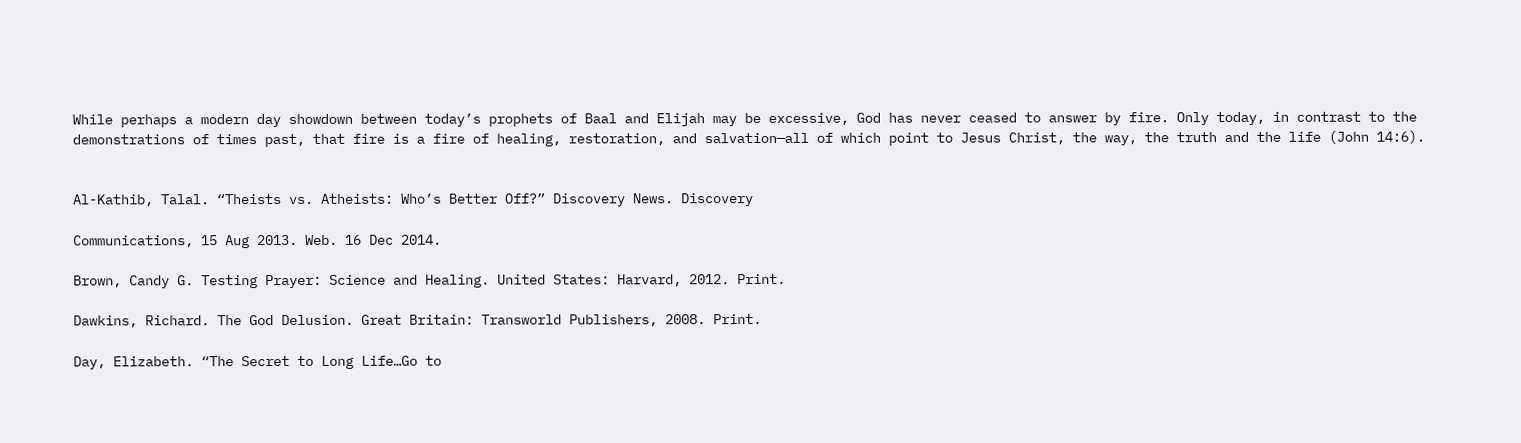While perhaps a modern day showdown between today’s prophets of Baal and Elijah may be excessive, God has never ceased to answer by fire. Only today, in contrast to the demonstrations of times past, that fire is a fire of healing, restoration, and salvation—all of which point to Jesus Christ, the way, the truth and the life (John 14:6).


Al-Kathib, Talal. “Theists vs. Atheists: Who’s Better Off?” Discovery News. Discovery

Communications, 15 Aug 2013. Web. 16 Dec 2014.

Brown, Candy G. Testing Prayer: Science and Healing. United States: Harvard, 2012. Print.

Dawkins, Richard. The God Delusion. Great Britain: Transworld Publishers, 2008. Print.

Day, Elizabeth. “The Secret to Long Life…Go to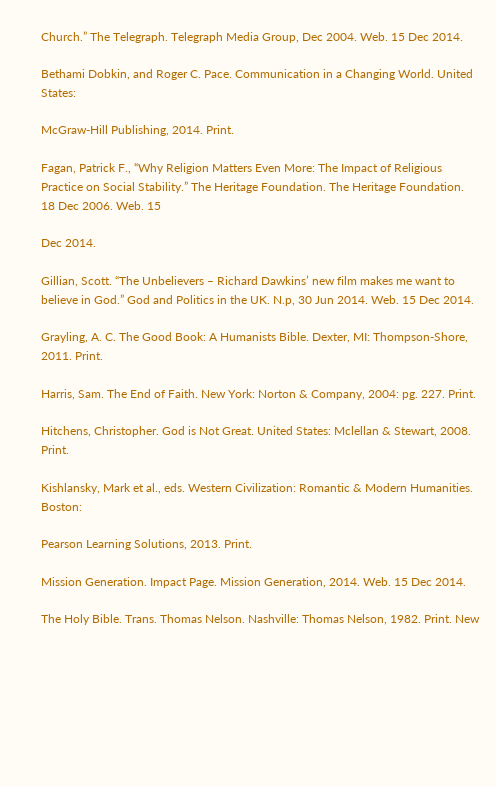Church.” The Telegraph. Telegraph Media Group, Dec 2004. Web. 15 Dec 2014.

Bethami Dobkin, and Roger C. Pace. Communication in a Changing World. United States:

McGraw-Hill Publishing, 2014. Print.

Fagan, Patrick F., “Why Religion Matters Even More: The Impact of Religious Practice on Social Stability.” The Heritage Foundation. The Heritage Foundation. 18 Dec 2006. Web. 15

Dec 2014.

Gillian, Scott. “The Unbelievers – Richard Dawkins’ new film makes me want to believe in God.” God and Politics in the UK. N.p, 30 Jun 2014. Web. 15 Dec 2014.

Grayling, A. C. The Good Book: A Humanists Bible. Dexter, MI: Thompson-Shore, 2011. Print.

Harris, Sam. The End of Faith. New York: Norton & Company, 2004: pg. 227. Print.

Hitchens, Christopher. God is Not Great. United States: Mclellan & Stewart, 2008. Print.

Kishlansky, Mark et al., eds. Western Civilization: Romantic & Modern Humanities. Boston:

Pearson Learning Solutions, 2013. Print.

Mission Generation. Impact Page. Mission Generation, 2014. Web. 15 Dec 2014.

The Holy Bible. Trans. Thomas Nelson. Nashville: Thomas Nelson, 1982. Print. New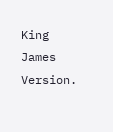King James Version.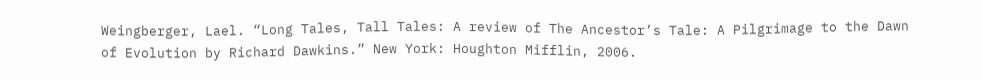Weingberger, Lael. “Long Tales, Tall Tales: A review of The Ancestor’s Tale: A Pilgrimage to the Dawn of Evolution by Richard Dawkins.” New York: Houghton Mifflin, 2006.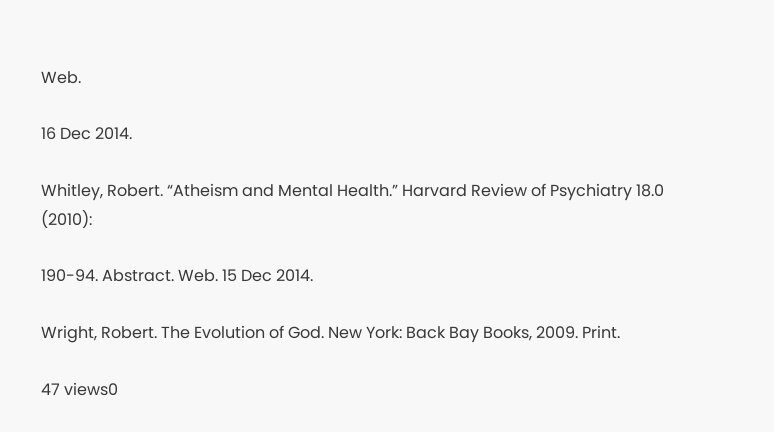Web.

16 Dec 2014.

Whitley, Robert. “Atheism and Mental Health.” Harvard Review of Psychiatry 18.0 (2010):

190-94. Abstract. Web. 15 Dec 2014.

Wright, Robert. The Evolution of God. New York: Back Bay Books, 2009. Print.

47 views0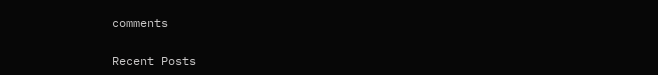comments

Recent Posts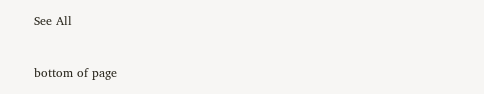See All


bottom of page